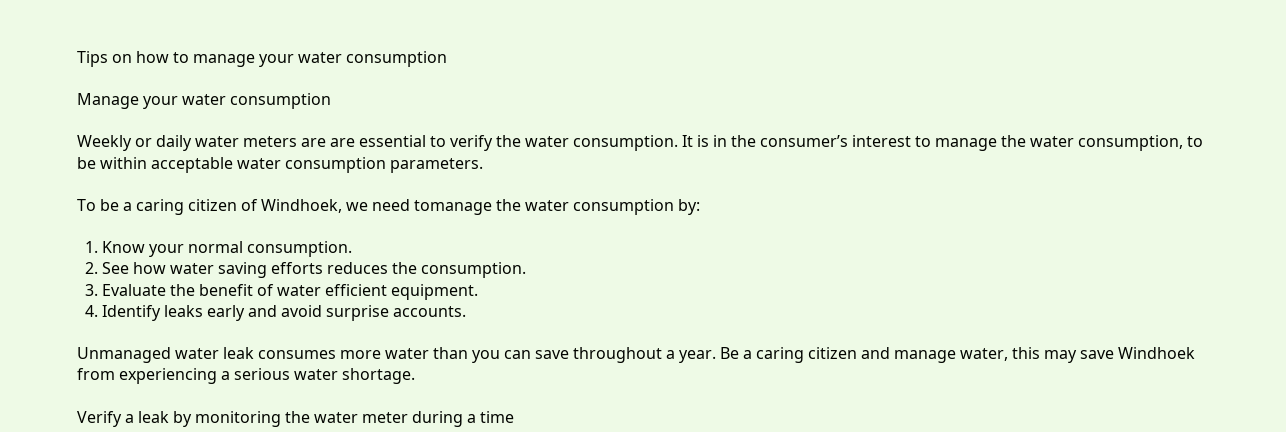Tips on how to manage your water consumption

Manage your water consumption

Weekly or daily water meters are are essential to verify the water consumption. It is in the consumer’s interest to manage the water consumption, to be within acceptable water consumption parameters.

To be a caring citizen of Windhoek, we need tomanage the water consumption by:

  1. Know your normal consumption.
  2. See how water saving efforts reduces the consumption.
  3. Evaluate the benefit of water efficient equipment.
  4. Identify leaks early and avoid surprise accounts.

Unmanaged water leak consumes more water than you can save throughout a year. Be a caring citizen and manage water, this may save Windhoek from experiencing a serious water shortage.

Verify a leak by monitoring the water meter during a time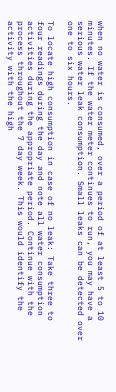when no water is consumed, over a period of at least 5 to 10 minutes. If the water meter continues to run, you may have a serious water leak consumption. Small leaks can be detected over one to six hours.

To locate high consumption in case of no leak: Take three to four readings during the day and note all water consumption activities during the appropriate period. Continue with the process throughout the 7 day week. This would identify the activity with the high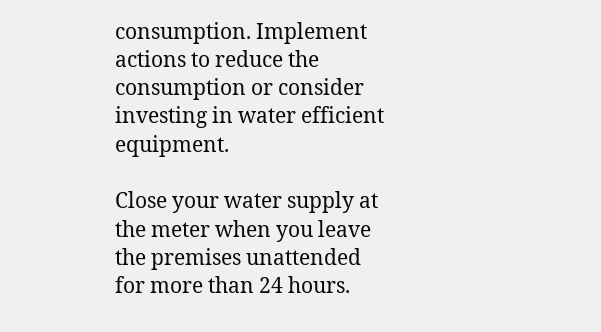consumption. Implement actions to reduce the consumption or consider investing in water efficient equipment.

Close your water supply at the meter when you leave the premises unattended for more than 24 hours.